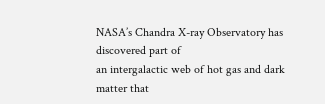NASA’s Chandra X-ray Observatory has discovered part of
an intergalactic web of hot gas and dark matter that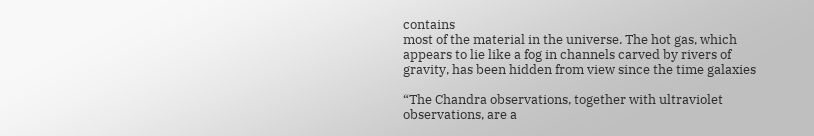contains
most of the material in the universe. The hot gas, which
appears to lie like a fog in channels carved by rivers of
gravity, has been hidden from view since the time galaxies

“The Chandra observations, together with ultraviolet
observations, are a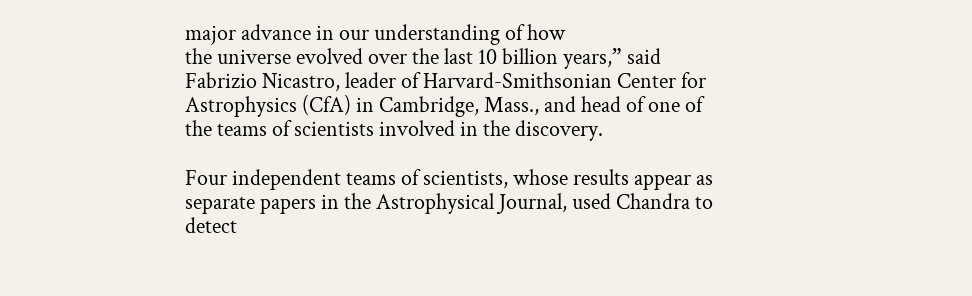major advance in our understanding of how
the universe evolved over the last 10 billion years,” said
Fabrizio Nicastro, leader of Harvard-Smithsonian Center for
Astrophysics (CfA) in Cambridge, Mass., and head of one of
the teams of scientists involved in the discovery.

Four independent teams of scientists, whose results appear as
separate papers in the Astrophysical Journal, used Chandra to
detect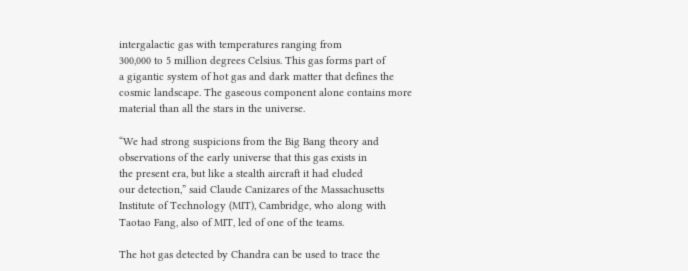intergalactic gas with temperatures ranging from
300,000 to 5 million degrees Celsius. This gas forms part of
a gigantic system of hot gas and dark matter that defines the
cosmic landscape. The gaseous component alone contains more
material than all the stars in the universe.

“We had strong suspicions from the Big Bang theory and
observations of the early universe that this gas exists in
the present era, but like a stealth aircraft it had eluded
our detection,” said Claude Canizares of the Massachusetts
Institute of Technology (MIT), Cambridge, who along with
Taotao Fang, also of MIT, led of one of the teams.

The hot gas detected by Chandra can be used to trace the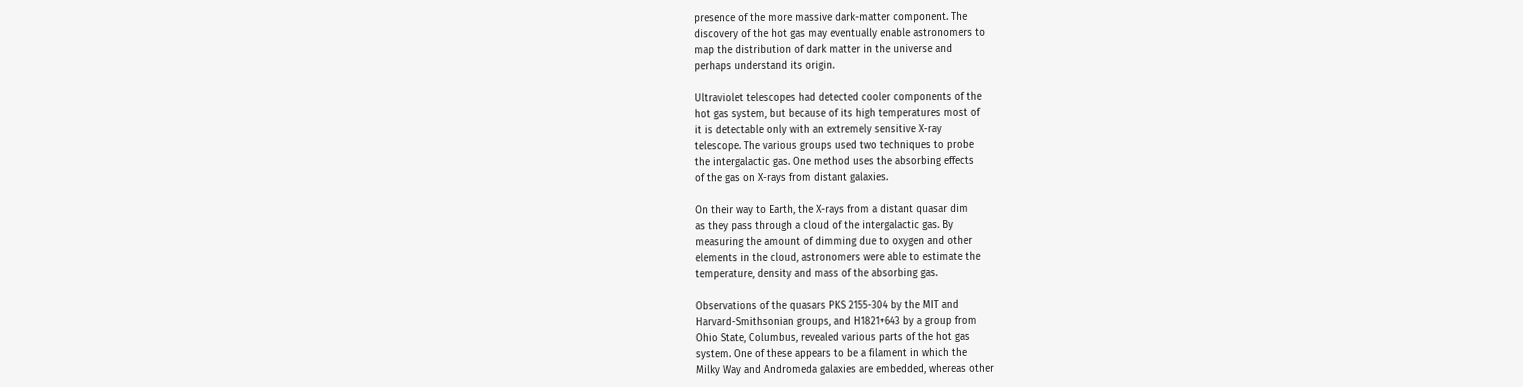presence of the more massive dark-matter component. The
discovery of the hot gas may eventually enable astronomers to
map the distribution of dark matter in the universe and
perhaps understand its origin.

Ultraviolet telescopes had detected cooler components of the
hot gas system, but because of its high temperatures most of
it is detectable only with an extremely sensitive X-ray
telescope. The various groups used two techniques to probe
the intergalactic gas. One method uses the absorbing effects
of the gas on X-rays from distant galaxies.

On their way to Earth, the X-rays from a distant quasar dim
as they pass through a cloud of the intergalactic gas. By
measuring the amount of dimming due to oxygen and other
elements in the cloud, astronomers were able to estimate the
temperature, density and mass of the absorbing gas.

Observations of the quasars PKS 2155-304 by the MIT and
Harvard-Smithsonian groups, and H1821+643 by a group from
Ohio State, Columbus, revealed various parts of the hot gas
system. One of these appears to be a filament in which the
Milky Way and Andromeda galaxies are embedded, whereas other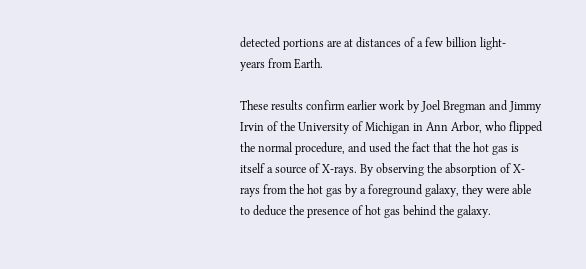detected portions are at distances of a few billion light-
years from Earth.

These results confirm earlier work by Joel Bregman and Jimmy
Irvin of the University of Michigan in Ann Arbor, who flipped
the normal procedure, and used the fact that the hot gas is
itself a source of X-rays. By observing the absorption of X-
rays from the hot gas by a foreground galaxy, they were able
to deduce the presence of hot gas behind the galaxy.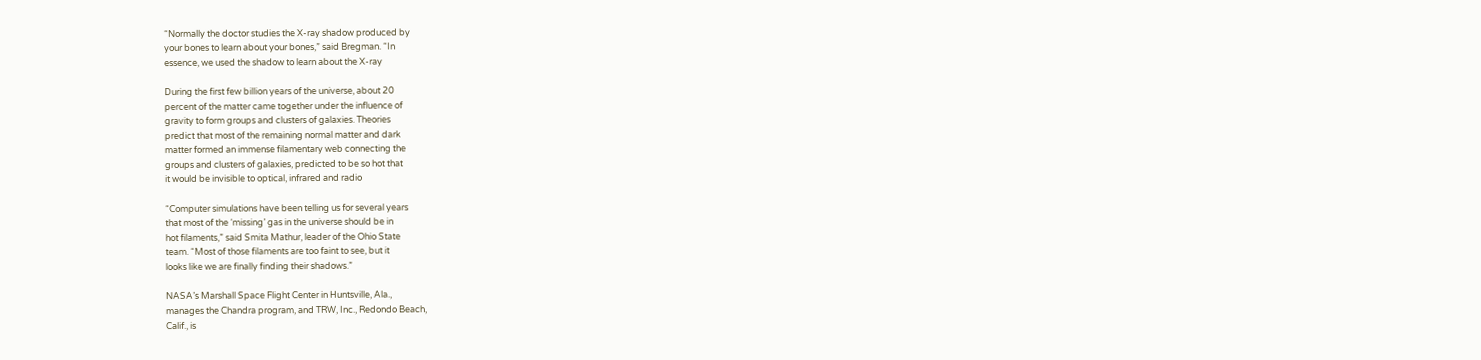“Normally the doctor studies the X-ray shadow produced by
your bones to learn about your bones,” said Bregman. “In
essence, we used the shadow to learn about the X-ray

During the first few billion years of the universe, about 20
percent of the matter came together under the influence of
gravity to form groups and clusters of galaxies. Theories
predict that most of the remaining normal matter and dark
matter formed an immense filamentary web connecting the
groups and clusters of galaxies, predicted to be so hot that
it would be invisible to optical, infrared and radio

“Computer simulations have been telling us for several years
that most of the ‘missing’ gas in the universe should be in
hot filaments,” said Smita Mathur, leader of the Ohio State
team. “Most of those filaments are too faint to see, but it
looks like we are finally finding their shadows.”

NASA’s Marshall Space Flight Center in Huntsville, Ala.,
manages the Chandra program, and TRW, Inc., Redondo Beach,
Calif., is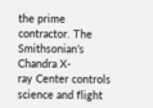the prime contractor. The Smithsonian’s Chandra X-
ray Center controls science and flight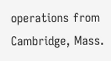operations from
Cambridge, Mass.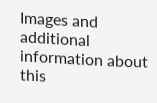Images and additional information about this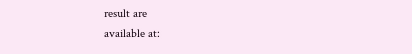result are
available at: